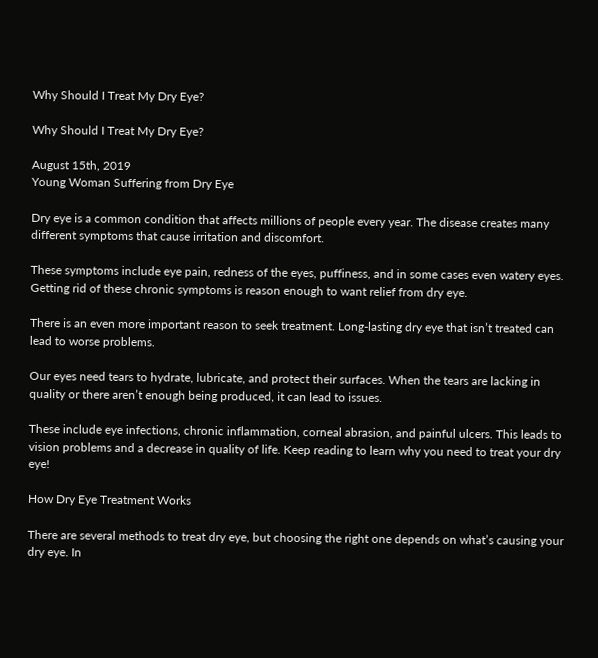Why Should I Treat My Dry Eye?

Why Should I Treat My Dry Eye?

August 15th, 2019
Young Woman Suffering from Dry Eye

Dry eye is a common condition that affects millions of people every year. The disease creates many different symptoms that cause irritation and discomfort.

These symptoms include eye pain, redness of the eyes, puffiness, and in some cases even watery eyes. Getting rid of these chronic symptoms is reason enough to want relief from dry eye.

There is an even more important reason to seek treatment. Long-lasting dry eye that isn’t treated can lead to worse problems.

Our eyes need tears to hydrate, lubricate, and protect their surfaces. When the tears are lacking in quality or there aren’t enough being produced, it can lead to issues.

These include eye infections, chronic inflammation, corneal abrasion, and painful ulcers. This leads to vision problems and a decrease in quality of life. Keep reading to learn why you need to treat your dry eye!

How Dry Eye Treatment Works

There are several methods to treat dry eye, but choosing the right one depends on what’s causing your dry eye. In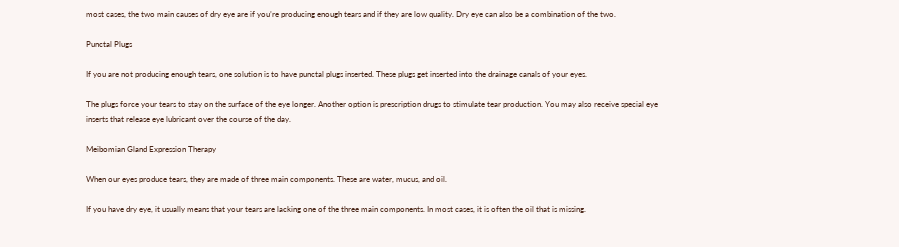most cases, the two main causes of dry eye are if you’re producing enough tears and if they are low quality. Dry eye can also be a combination of the two.

Punctal Plugs

If you are not producing enough tears, one solution is to have punctal plugs inserted. These plugs get inserted into the drainage canals of your eyes.

The plugs force your tears to stay on the surface of the eye longer. Another option is prescription drugs to stimulate tear production. You may also receive special eye inserts that release eye lubricant over the course of the day.

Meibomian Gland Expression Therapy

When our eyes produce tears, they are made of three main components. These are water, mucus, and oil.

If you have dry eye, it usually means that your tears are lacking one of the three main components. In most cases, it is often the oil that is missing.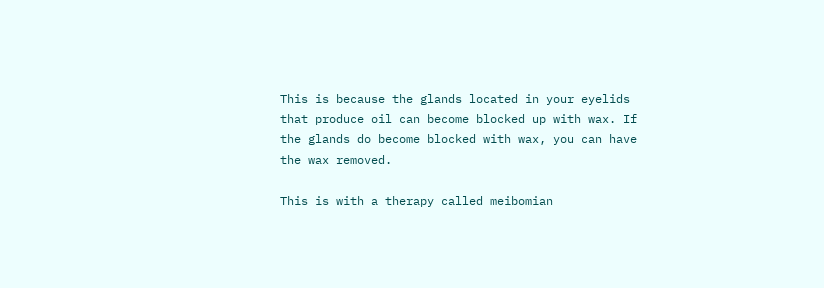This is because the glands located in your eyelids that produce oil can become blocked up with wax. If the glands do become blocked with wax, you can have the wax removed.

This is with a therapy called meibomian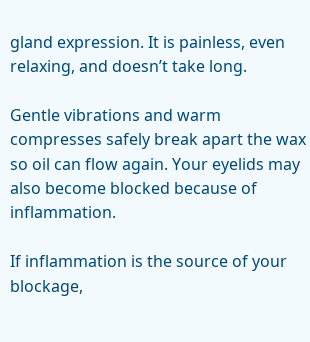gland expression. It is painless, even relaxing, and doesn’t take long.

Gentle vibrations and warm compresses safely break apart the wax so oil can flow again. Your eyelids may also become blocked because of inflammation.

If inflammation is the source of your blockage,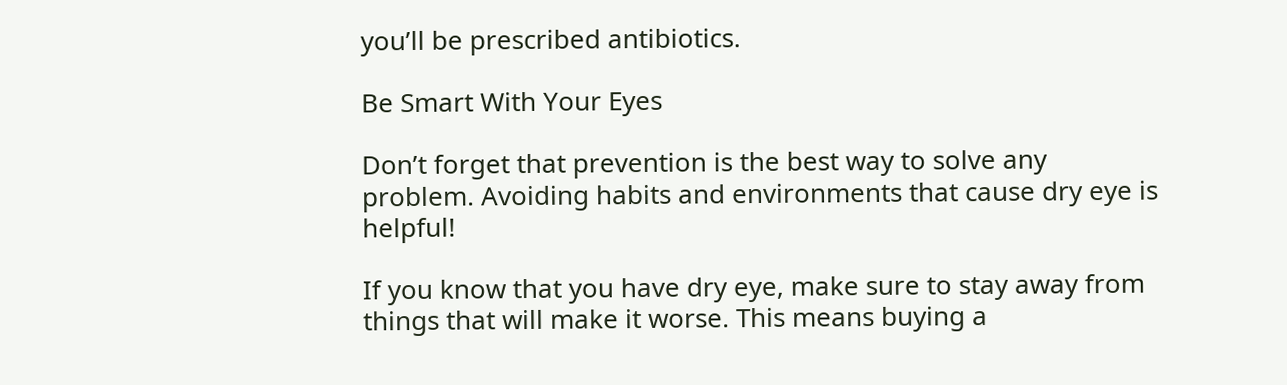you’ll be prescribed antibiotics.

Be Smart With Your Eyes

Don’t forget that prevention is the best way to solve any problem. Avoiding habits and environments that cause dry eye is helpful!

If you know that you have dry eye, make sure to stay away from things that will make it worse. This means buying a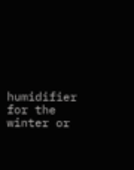humidifier for the winter or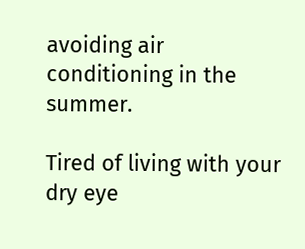avoiding air conditioning in the summer.

Tired of living with your dry eye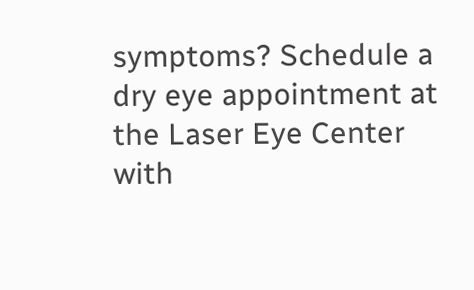symptoms? Schedule a dry eye appointment at the Laser Eye Center with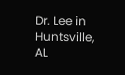Dr. Lee in Huntsville, AL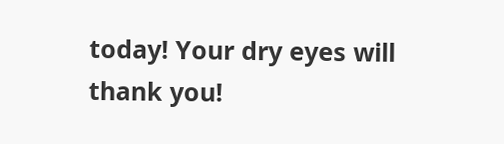today! Your dry eyes will thank you!